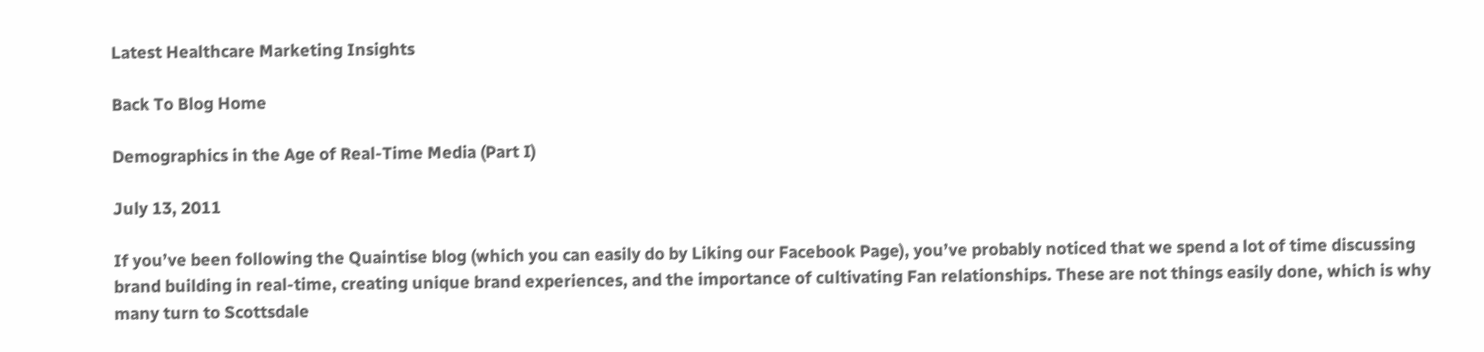Latest Healthcare Marketing Insights

Back To Blog Home

Demographics in the Age of Real-Time Media (Part I)

July 13, 2011

If you’ve been following the Quaintise blog (which you can easily do by Liking our Facebook Page), you’ve probably noticed that we spend a lot of time discussing brand building in real-time, creating unique brand experiences, and the importance of cultivating Fan relationships. These are not things easily done, which is why many turn to Scottsdale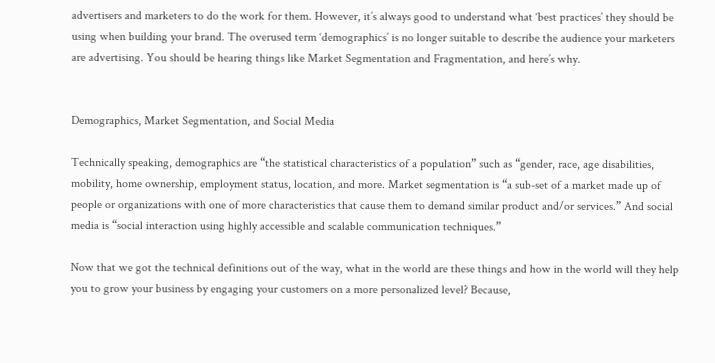advertisers and marketers to do the work for them. However, it’s always good to understand what ‘best practices’ they should be using when building your brand. The overused term ‘demographics’ is no longer suitable to describe the audience your marketers are advertising. You should be hearing things like Market Segmentation and Fragmentation, and here’s why.


Demographics, Market Segmentation, and Social Media

Technically speaking, demographics are “the statistical characteristics of a population” such as “gender, race, age disabilities, mobility, home ownership, employment status, location, and more. Market segmentation is “a sub-set of a market made up of people or organizations with one of more characteristics that cause them to demand similar product and/or services.” And social media is “social interaction using highly accessible and scalable communication techniques.”

Now that we got the technical definitions out of the way, what in the world are these things and how in the world will they help you to grow your business by engaging your customers on a more personalized level? Because,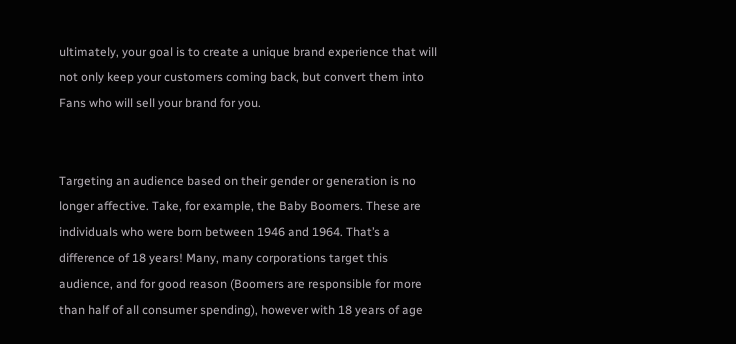ultimately, your goal is to create a unique brand experience that will not only keep your customers coming back, but convert them into Fans who will sell your brand for you.


Targeting an audience based on their gender or generation is no longer affective. Take, for example, the Baby Boomers. These are individuals who were born between 1946 and 1964. That’s a difference of 18 years! Many, many corporations target this audience, and for good reason (Boomers are responsible for more than half of all consumer spending), however with 18 years of age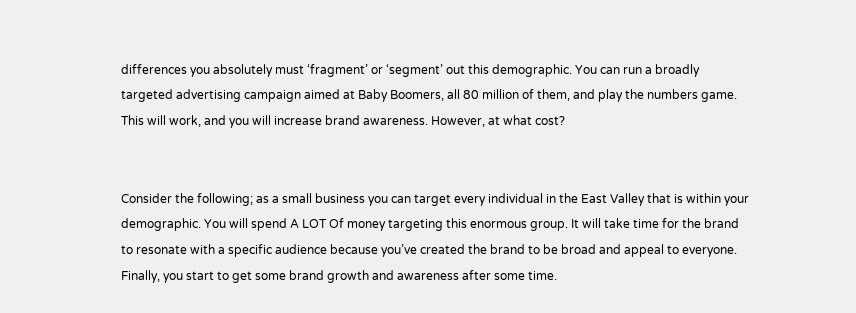differences you absolutely must ‘fragment’ or ‘segment’ out this demographic. You can run a broadly targeted advertising campaign aimed at Baby Boomers, all 80 million of them, and play the numbers game. This will work, and you will increase brand awareness. However, at what cost?


Consider the following; as a small business you can target every individual in the East Valley that is within your demographic. You will spend A LOT Of money targeting this enormous group. It will take time for the brand to resonate with a specific audience because you’ve created the brand to be broad and appeal to everyone. Finally, you start to get some brand growth and awareness after some time.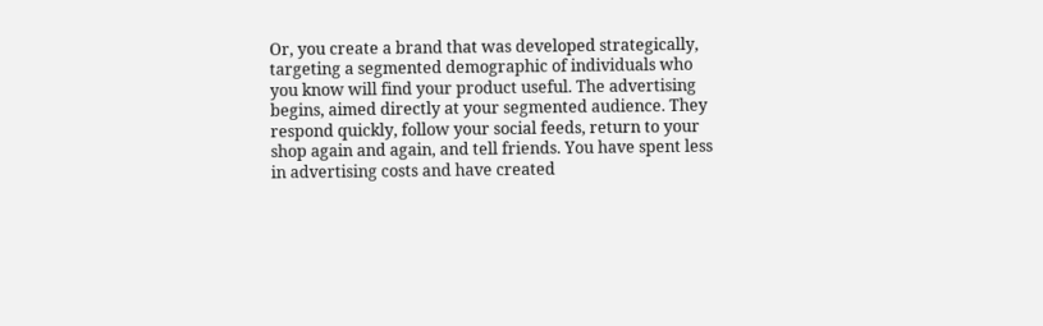Or, you create a brand that was developed strategically, targeting a segmented demographic of individuals who you know will find your product useful. The advertising begins, aimed directly at your segmented audience. They respond quickly, follow your social feeds, return to your shop again and again, and tell friends. You have spent less in advertising costs and have created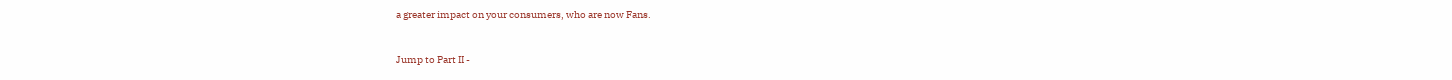a greater impact on your consumers, who are now Fans.


Jump to Part II -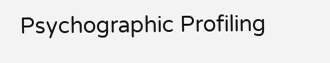Psychographic Profiling